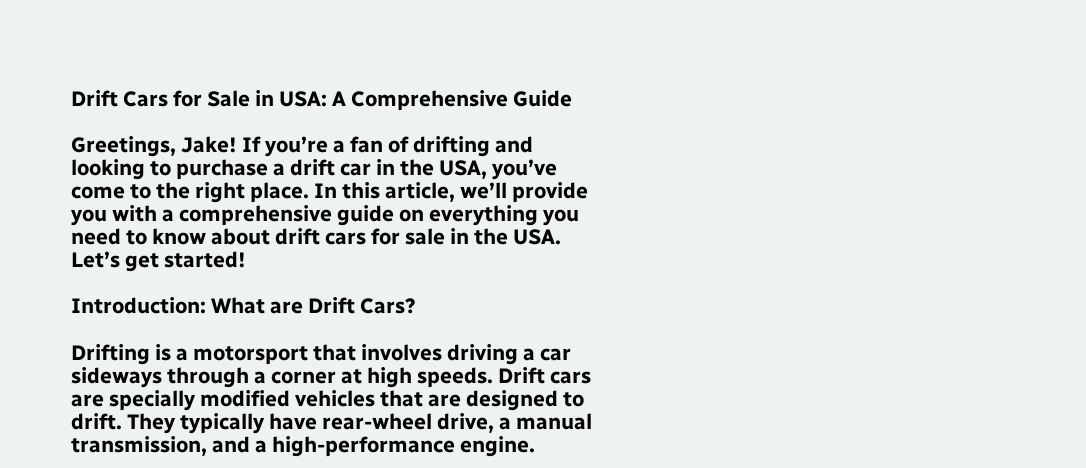Drift Cars for Sale in USA: A Comprehensive Guide

Greetings, Jake! If you’re a fan of drifting and looking to purchase a drift car in the USA, you’ve come to the right place. In this article, we’ll provide you with a comprehensive guide on everything you need to know about drift cars for sale in the USA. Let’s get started!

Introduction: What are Drift Cars?

Drifting is a motorsport that involves driving a car sideways through a corner at high speeds. Drift cars are specially modified vehicles that are designed to drift. They typically have rear-wheel drive, a manual transmission, and a high-performance engine.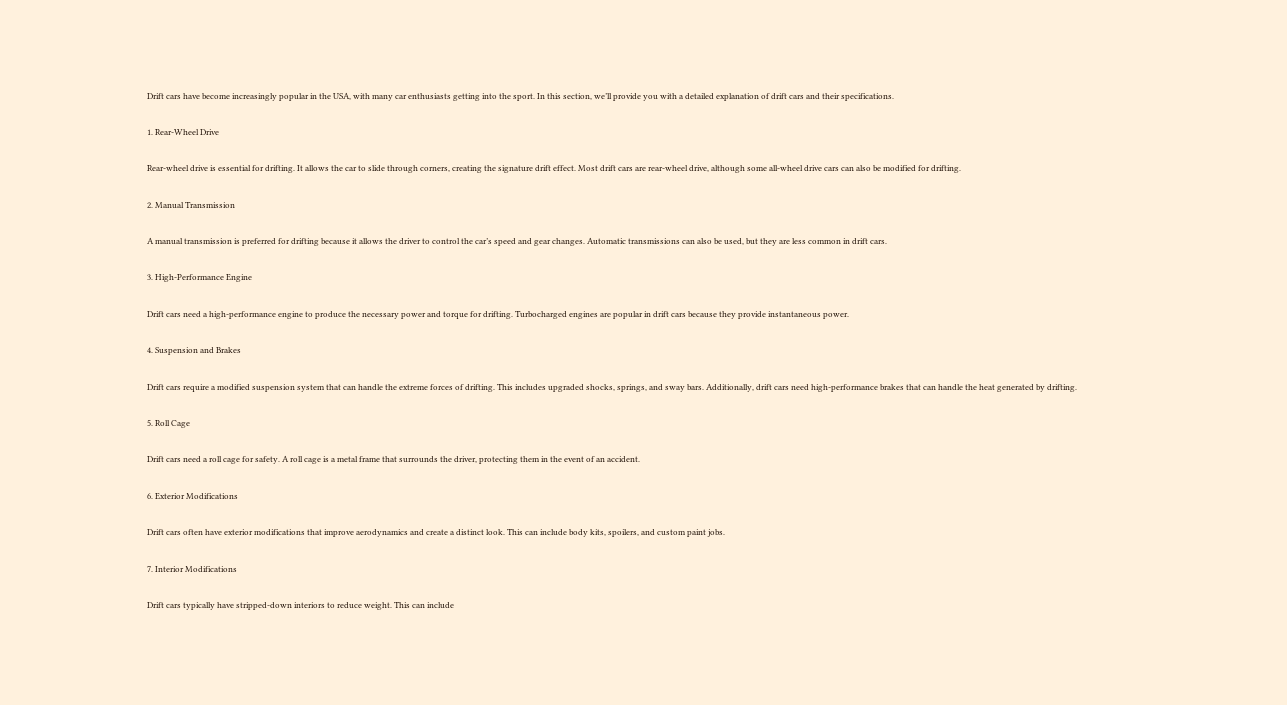Drift cars have become increasingly popular in the USA, with many car enthusiasts getting into the sport. In this section, we’ll provide you with a detailed explanation of drift cars and their specifications.

1. Rear-Wheel Drive

Rear-wheel drive is essential for drifting. It allows the car to slide through corners, creating the signature drift effect. Most drift cars are rear-wheel drive, although some all-wheel drive cars can also be modified for drifting.

2. Manual Transmission

A manual transmission is preferred for drifting because it allows the driver to control the car’s speed and gear changes. Automatic transmissions can also be used, but they are less common in drift cars.

3. High-Performance Engine

Drift cars need a high-performance engine to produce the necessary power and torque for drifting. Turbocharged engines are popular in drift cars because they provide instantaneous power.

4. Suspension and Brakes

Drift cars require a modified suspension system that can handle the extreme forces of drifting. This includes upgraded shocks, springs, and sway bars. Additionally, drift cars need high-performance brakes that can handle the heat generated by drifting.

5. Roll Cage

Drift cars need a roll cage for safety. A roll cage is a metal frame that surrounds the driver, protecting them in the event of an accident.

6. Exterior Modifications

Drift cars often have exterior modifications that improve aerodynamics and create a distinct look. This can include body kits, spoilers, and custom paint jobs.

7. Interior Modifications

Drift cars typically have stripped-down interiors to reduce weight. This can include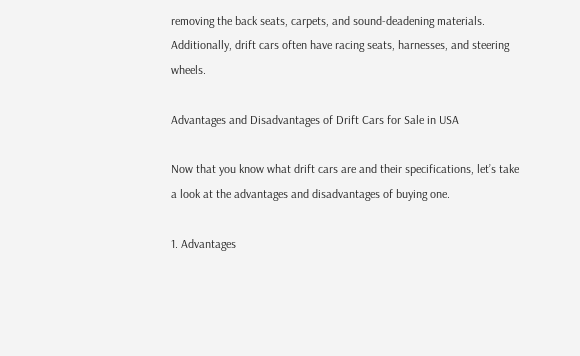removing the back seats, carpets, and sound-deadening materials. Additionally, drift cars often have racing seats, harnesses, and steering wheels.

Advantages and Disadvantages of Drift Cars for Sale in USA

Now that you know what drift cars are and their specifications, let’s take a look at the advantages and disadvantages of buying one.

1. Advantages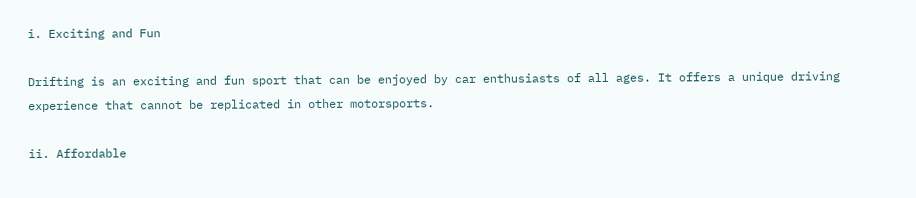i. Exciting and Fun

Drifting is an exciting and fun sport that can be enjoyed by car enthusiasts of all ages. It offers a unique driving experience that cannot be replicated in other motorsports.

ii. Affordable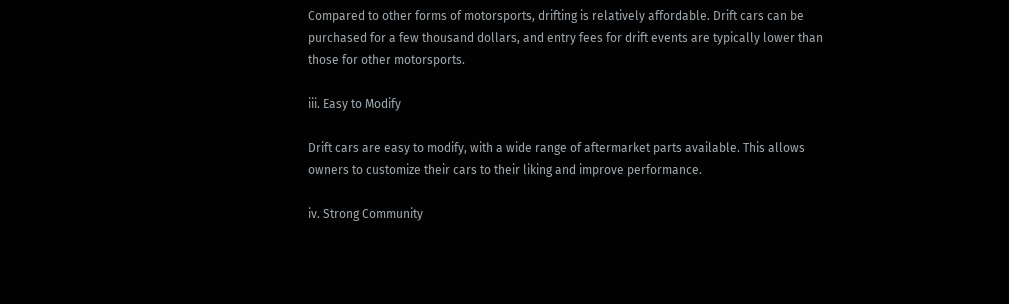Compared to other forms of motorsports, drifting is relatively affordable. Drift cars can be purchased for a few thousand dollars, and entry fees for drift events are typically lower than those for other motorsports.

iii. Easy to Modify

Drift cars are easy to modify, with a wide range of aftermarket parts available. This allows owners to customize their cars to their liking and improve performance.

iv. Strong Community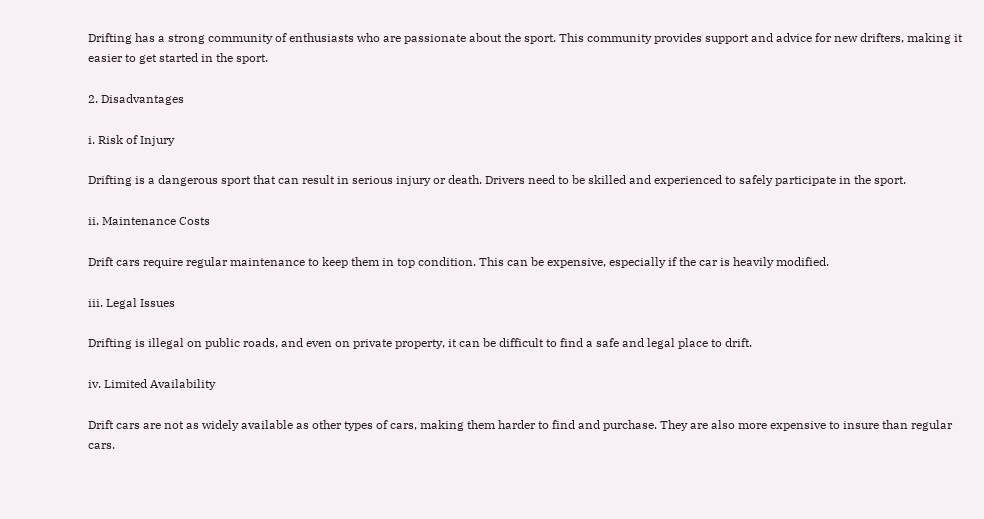Drifting has a strong community of enthusiasts who are passionate about the sport. This community provides support and advice for new drifters, making it easier to get started in the sport.

2. Disadvantages

i. Risk of Injury

Drifting is a dangerous sport that can result in serious injury or death. Drivers need to be skilled and experienced to safely participate in the sport.

ii. Maintenance Costs

Drift cars require regular maintenance to keep them in top condition. This can be expensive, especially if the car is heavily modified.

iii. Legal Issues

Drifting is illegal on public roads, and even on private property, it can be difficult to find a safe and legal place to drift.

iv. Limited Availability

Drift cars are not as widely available as other types of cars, making them harder to find and purchase. They are also more expensive to insure than regular cars.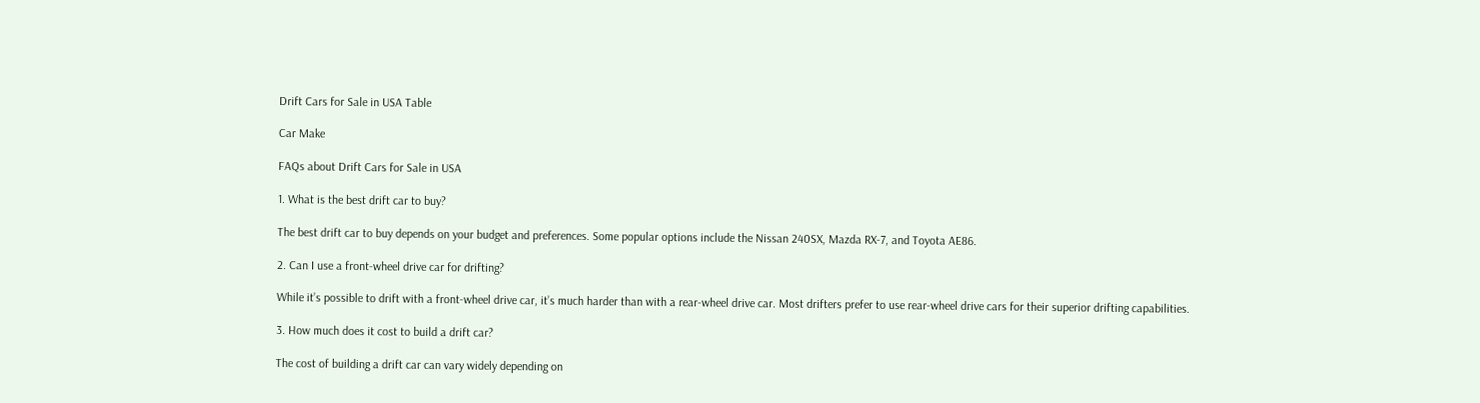Drift Cars for Sale in USA Table

Car Make

FAQs about Drift Cars for Sale in USA

1. What is the best drift car to buy?

The best drift car to buy depends on your budget and preferences. Some popular options include the Nissan 240SX, Mazda RX-7, and Toyota AE86.

2. Can I use a front-wheel drive car for drifting?

While it’s possible to drift with a front-wheel drive car, it’s much harder than with a rear-wheel drive car. Most drifters prefer to use rear-wheel drive cars for their superior drifting capabilities.

3. How much does it cost to build a drift car?

The cost of building a drift car can vary widely depending on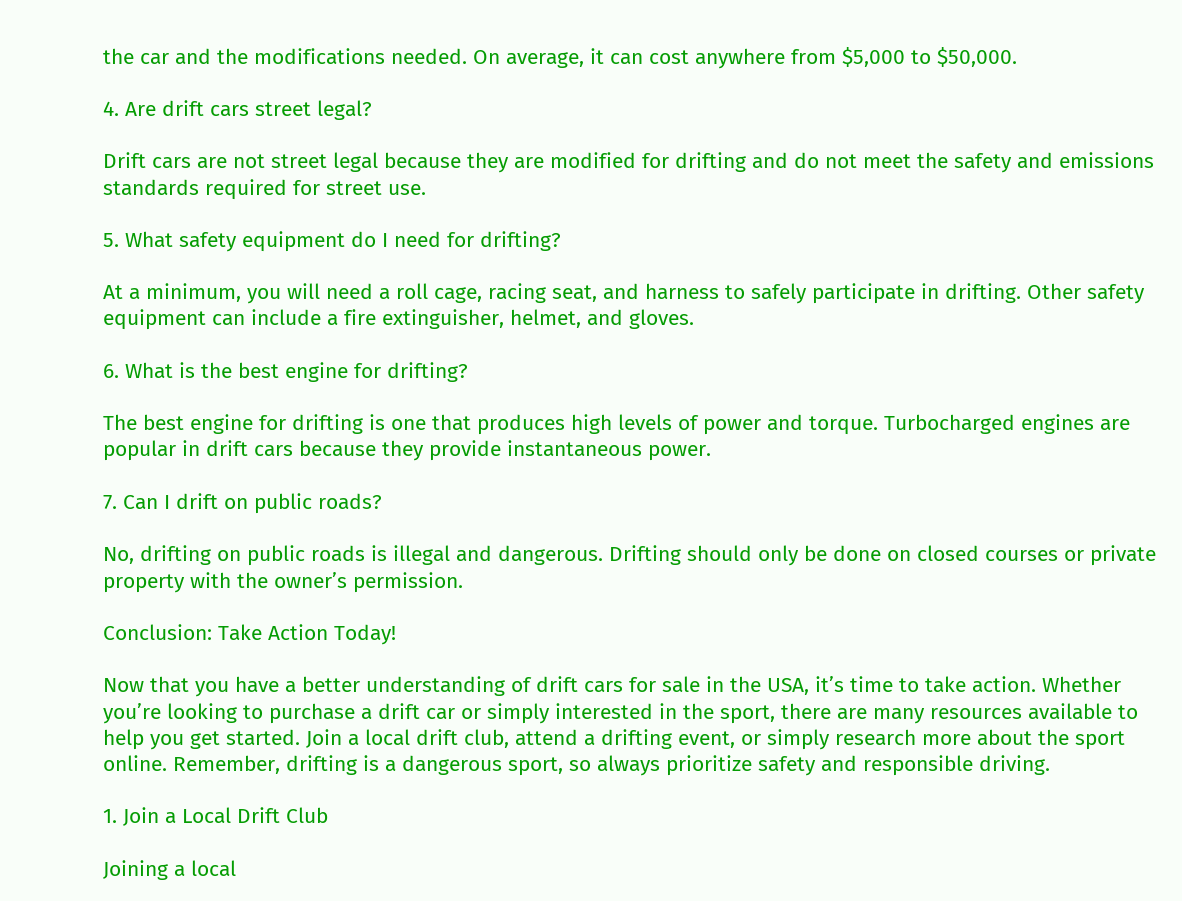the car and the modifications needed. On average, it can cost anywhere from $5,000 to $50,000.

4. Are drift cars street legal?

Drift cars are not street legal because they are modified for drifting and do not meet the safety and emissions standards required for street use.

5. What safety equipment do I need for drifting?

At a minimum, you will need a roll cage, racing seat, and harness to safely participate in drifting. Other safety equipment can include a fire extinguisher, helmet, and gloves.

6. What is the best engine for drifting?

The best engine for drifting is one that produces high levels of power and torque. Turbocharged engines are popular in drift cars because they provide instantaneous power.

7. Can I drift on public roads?

No, drifting on public roads is illegal and dangerous. Drifting should only be done on closed courses or private property with the owner’s permission.

Conclusion: Take Action Today!

Now that you have a better understanding of drift cars for sale in the USA, it’s time to take action. Whether you’re looking to purchase a drift car or simply interested in the sport, there are many resources available to help you get started. Join a local drift club, attend a drifting event, or simply research more about the sport online. Remember, drifting is a dangerous sport, so always prioritize safety and responsible driving.

1. Join a Local Drift Club

Joining a local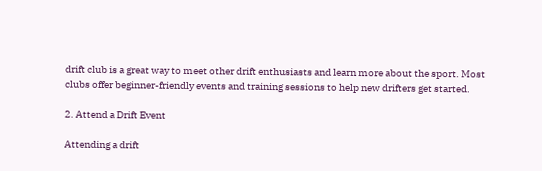drift club is a great way to meet other drift enthusiasts and learn more about the sport. Most clubs offer beginner-friendly events and training sessions to help new drifters get started.

2. Attend a Drift Event

Attending a drift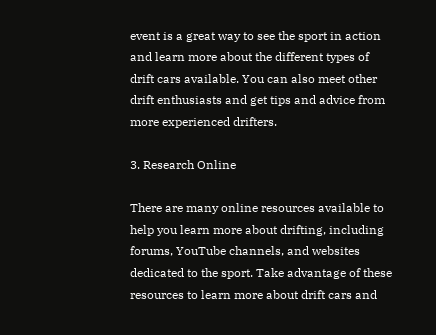event is a great way to see the sport in action and learn more about the different types of drift cars available. You can also meet other drift enthusiasts and get tips and advice from more experienced drifters.

3. Research Online

There are many online resources available to help you learn more about drifting, including forums, YouTube channels, and websites dedicated to the sport. Take advantage of these resources to learn more about drift cars and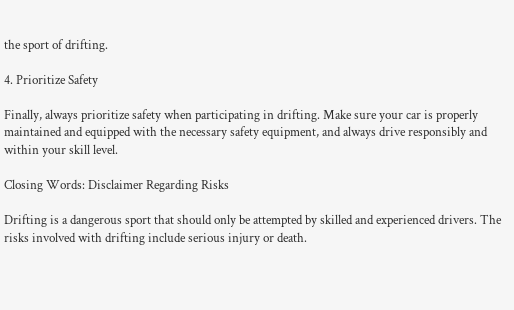the sport of drifting.

4. Prioritize Safety

Finally, always prioritize safety when participating in drifting. Make sure your car is properly maintained and equipped with the necessary safety equipment, and always drive responsibly and within your skill level.

Closing Words: Disclaimer Regarding Risks

Drifting is a dangerous sport that should only be attempted by skilled and experienced drivers. The risks involved with drifting include serious injury or death.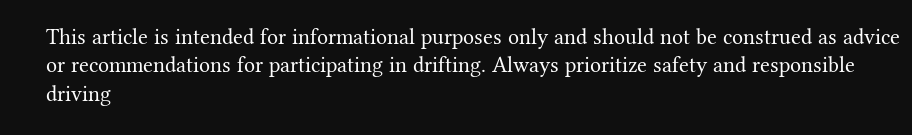This article is intended for informational purposes only and should not be construed as advice or recommendations for participating in drifting. Always prioritize safety and responsible driving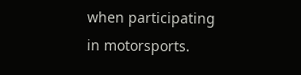when participating in motorsports.